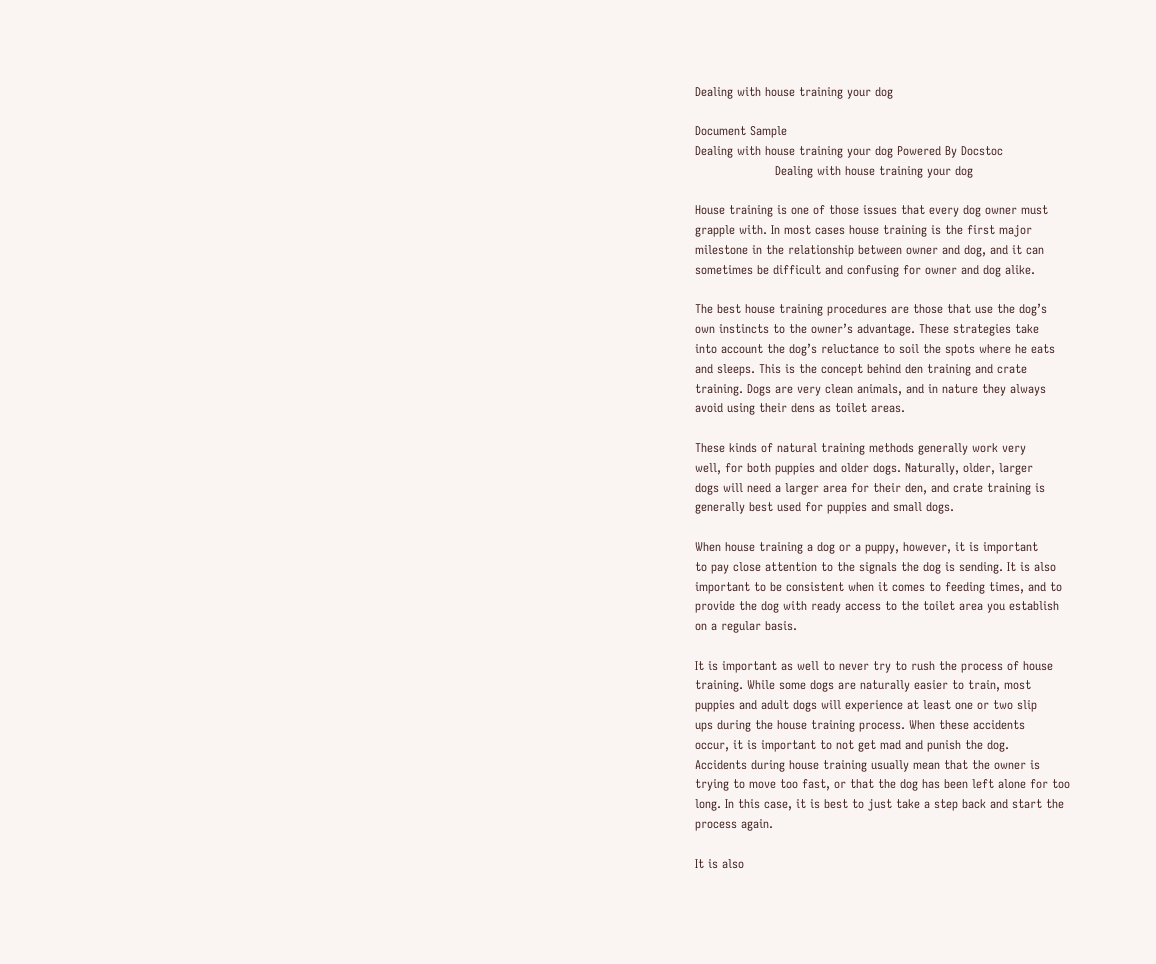Dealing with house training your dog

Document Sample
Dealing with house training your dog Powered By Docstoc
                    Dealing with house training your dog

House training is one of those issues that every dog owner must
grapple with. In most cases house training is the first major
milestone in the relationship between owner and dog, and it can
sometimes be difficult and confusing for owner and dog alike.

The best house training procedures are those that use the dog’s
own instincts to the owner’s advantage. These strategies take
into account the dog’s reluctance to soil the spots where he eats
and sleeps. This is the concept behind den training and crate
training. Dogs are very clean animals, and in nature they always
avoid using their dens as toilet areas.

These kinds of natural training methods generally work very
well, for both puppies and older dogs. Naturally, older, larger
dogs will need a larger area for their den, and crate training is
generally best used for puppies and small dogs.

When house training a dog or a puppy, however, it is important
to pay close attention to the signals the dog is sending. It is also
important to be consistent when it comes to feeding times, and to
provide the dog with ready access to the toilet area you establish
on a regular basis.

It is important as well to never try to rush the process of house
training. While some dogs are naturally easier to train, most
puppies and adult dogs will experience at least one or two slip
ups during the house training process. When these accidents
occur, it is important to not get mad and punish the dog.
Accidents during house training usually mean that the owner is
trying to move too fast, or that the dog has been left alone for too
long. In this case, it is best to just take a step back and start the
process again.

It is also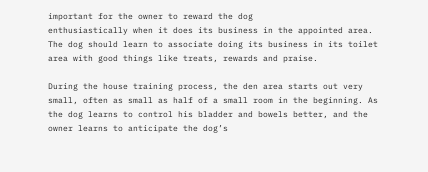important for the owner to reward the dog
enthusiastically when it does its business in the appointed area.
The dog should learn to associate doing its business in its toilet
area with good things like treats, rewards and praise.

During the house training process, the den area starts out very
small, often as small as half of a small room in the beginning. As
the dog learns to control his bladder and bowels better, and the
owner learns to anticipate the dog’s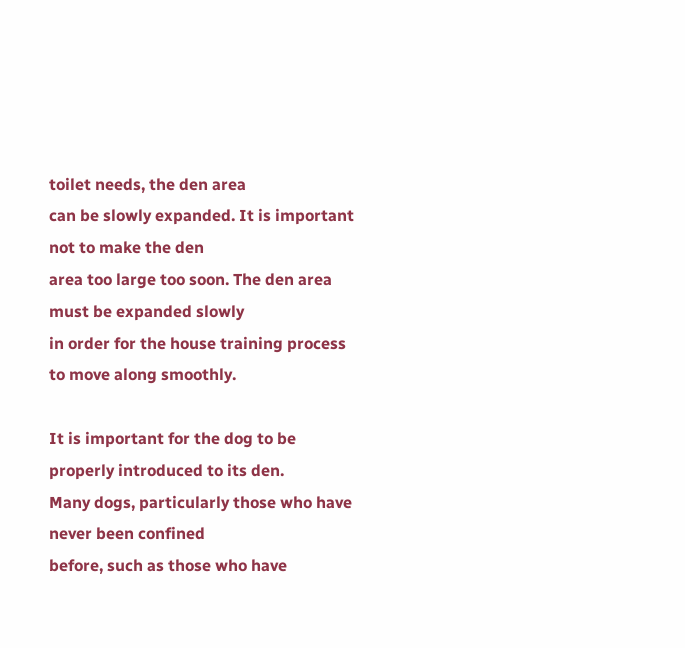toilet needs, the den area
can be slowly expanded. It is important not to make the den
area too large too soon. The den area must be expanded slowly
in order for the house training process to move along smoothly.

It is important for the dog to be properly introduced to its den.
Many dogs, particularly those who have never been confined
before, such as those who have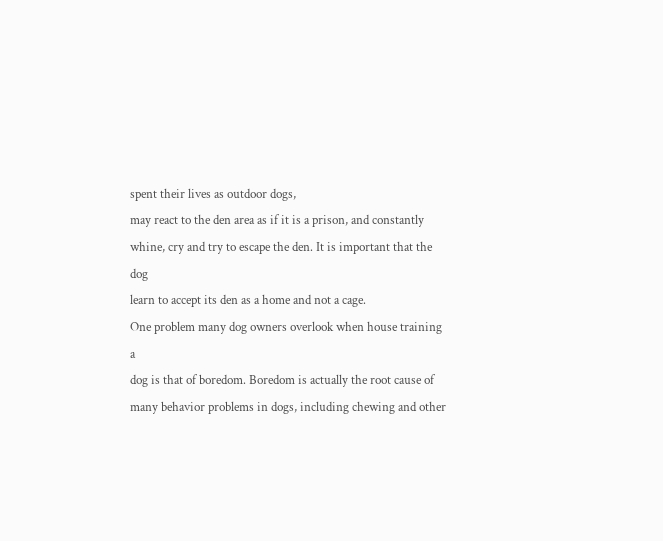spent their lives as outdoor dogs,
may react to the den area as if it is a prison, and constantly
whine, cry and try to escape the den. It is important that the dog
learn to accept its den as a home and not a cage.
One problem many dog owners overlook when house training a
dog is that of boredom. Boredom is actually the root cause of
many behavior problems in dogs, including chewing and other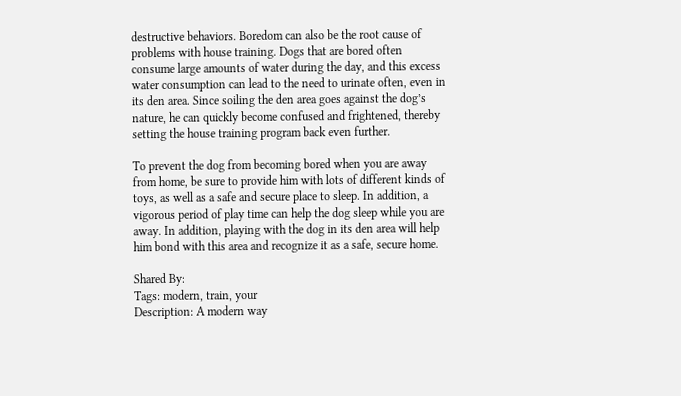destructive behaviors. Boredom can also be the root cause of
problems with house training. Dogs that are bored often
consume large amounts of water during the day, and this excess
water consumption can lead to the need to urinate often, even in
its den area. Since soiling the den area goes against the dog’s
nature, he can quickly become confused and frightened, thereby
setting the house training program back even further.

To prevent the dog from becoming bored when you are away
from home, be sure to provide him with lots of different kinds of
toys, as well as a safe and secure place to sleep. In addition, a
vigorous period of play time can help the dog sleep while you are
away. In addition, playing with the dog in its den area will help
him bond with this area and recognize it as a safe, secure home.

Shared By:
Tags: modern, train, your
Description: A modern way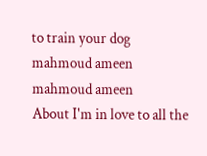to train your dog
mahmoud ameen mahmoud ameen
About I'm in love to all the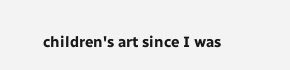children's art since I was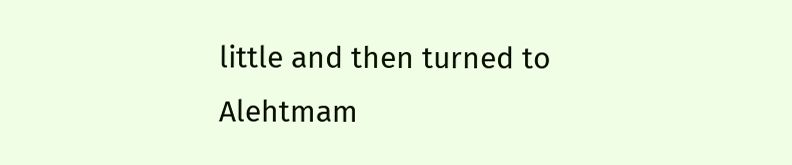little and then turned to Alehtmam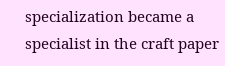specialization became a specialist in the craft paper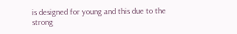is designed for young and this due to the strong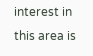interest in this area is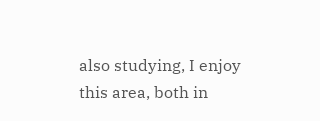also studying, I enjoy this area, both in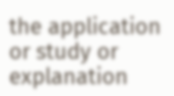the application or study or explanation